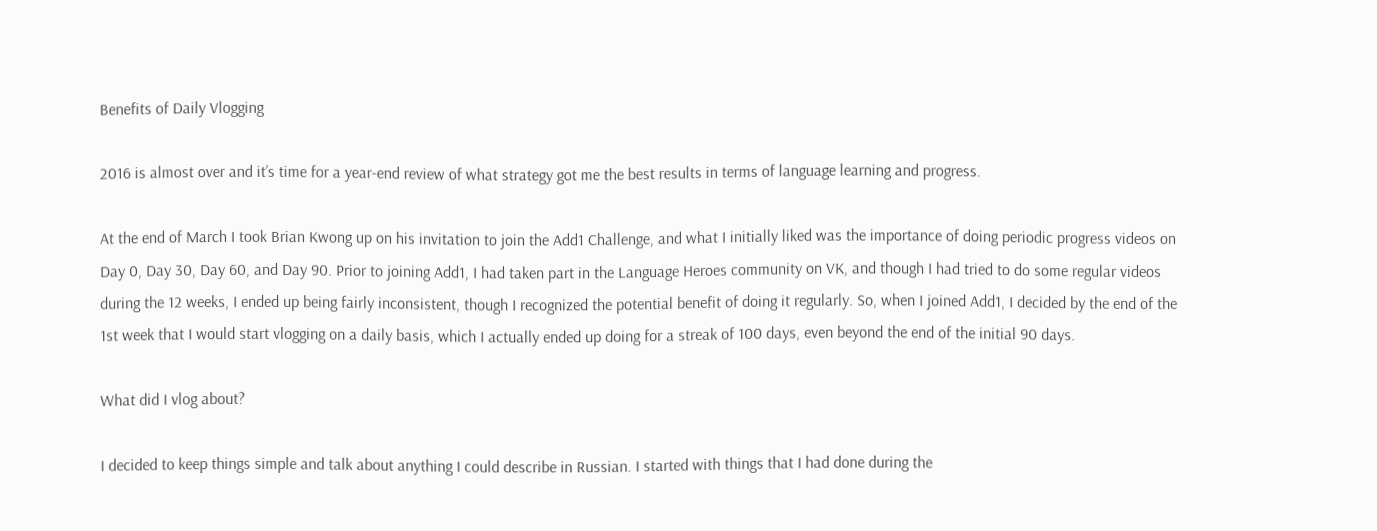Benefits of Daily Vlogging

2016 is almost over and it’s time for a year-end review of what strategy got me the best results in terms of language learning and progress.

At the end of March I took Brian Kwong up on his invitation to join the Add1 Challenge, and what I initially liked was the importance of doing periodic progress videos on Day 0, Day 30, Day 60, and Day 90. Prior to joining Add1, I had taken part in the Language Heroes community on VK, and though I had tried to do some regular videos during the 12 weeks, I ended up being fairly inconsistent, though I recognized the potential benefit of doing it regularly. So, when I joined Add1, I decided by the end of the 1st week that I would start vlogging on a daily basis, which I actually ended up doing for a streak of 100 days, even beyond the end of the initial 90 days.

What did I vlog about?

I decided to keep things simple and talk about anything I could describe in Russian. I started with things that I had done during the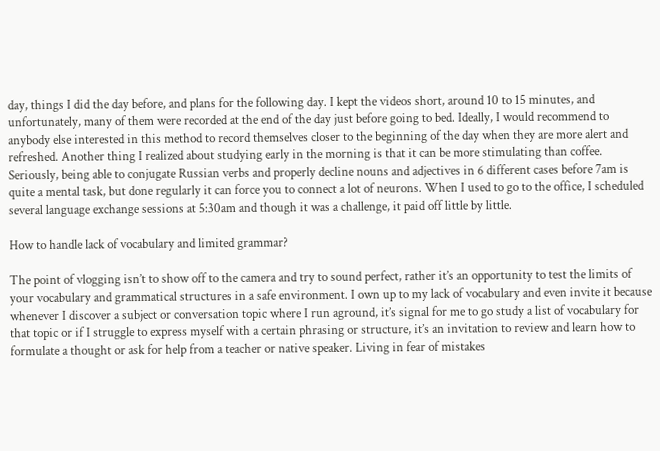day, things I did the day before, and plans for the following day. I kept the videos short, around 10 to 15 minutes, and unfortunately, many of them were recorded at the end of the day just before going to bed. Ideally, I would recommend to anybody else interested in this method to record themselves closer to the beginning of the day when they are more alert and refreshed. Another thing I realized about studying early in the morning is that it can be more stimulating than coffee. Seriously, being able to conjugate Russian verbs and properly decline nouns and adjectives in 6 different cases before 7am is quite a mental task, but done regularly it can force you to connect a lot of neurons. When I used to go to the office, I scheduled several language exchange sessions at 5:30am and though it was a challenge, it paid off little by little.

How to handle lack of vocabulary and limited grammar?

The point of vlogging isn’t to show off to the camera and try to sound perfect, rather it’s an opportunity to test the limits of your vocabulary and grammatical structures in a safe environment. I own up to my lack of vocabulary and even invite it because whenever I discover a subject or conversation topic where I run aground, it’s signal for me to go study a list of vocabulary for that topic or if I struggle to express myself with a certain phrasing or structure, it’s an invitation to review and learn how to formulate a thought or ask for help from a teacher or native speaker. Living in fear of mistakes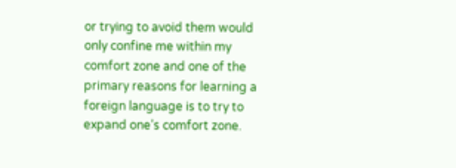or trying to avoid them would only confine me within my comfort zone and one of the primary reasons for learning a foreign language is to try to expand one’s comfort zone.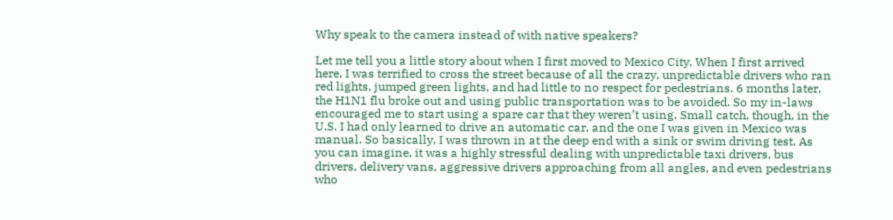Why speak to the camera instead of with native speakers?

Let me tell you a little story about when I first moved to Mexico City. When I first arrived here, I was terrified to cross the street because of all the crazy, unpredictable drivers who ran red lights, jumped green lights, and had little to no respect for pedestrians. 6 months later, the H1N1 flu broke out and using public transportation was to be avoided. So my in-laws encouraged me to start using a spare car that they weren’t using. Small catch, though, in the U.S. I had only learned to drive an automatic car, and the one I was given in Mexico was manual. So basically, I was thrown in at the deep end with a sink or swim driving test. As you can imagine, it was a highly stressful dealing with unpredictable taxi drivers, bus drivers, delivery vans, aggressive drivers approaching from all angles, and even pedestrians who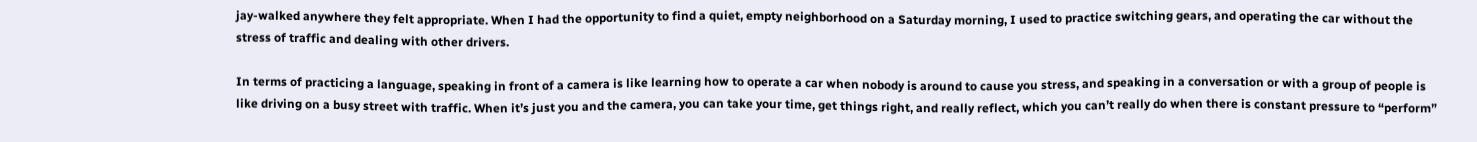jay-walked anywhere they felt appropriate. When I had the opportunity to find a quiet, empty neighborhood on a Saturday morning, I used to practice switching gears, and operating the car without the stress of traffic and dealing with other drivers.

In terms of practicing a language, speaking in front of a camera is like learning how to operate a car when nobody is around to cause you stress, and speaking in a conversation or with a group of people is like driving on a busy street with traffic. When it’s just you and the camera, you can take your time, get things right, and really reflect, which you can’t really do when there is constant pressure to “perform”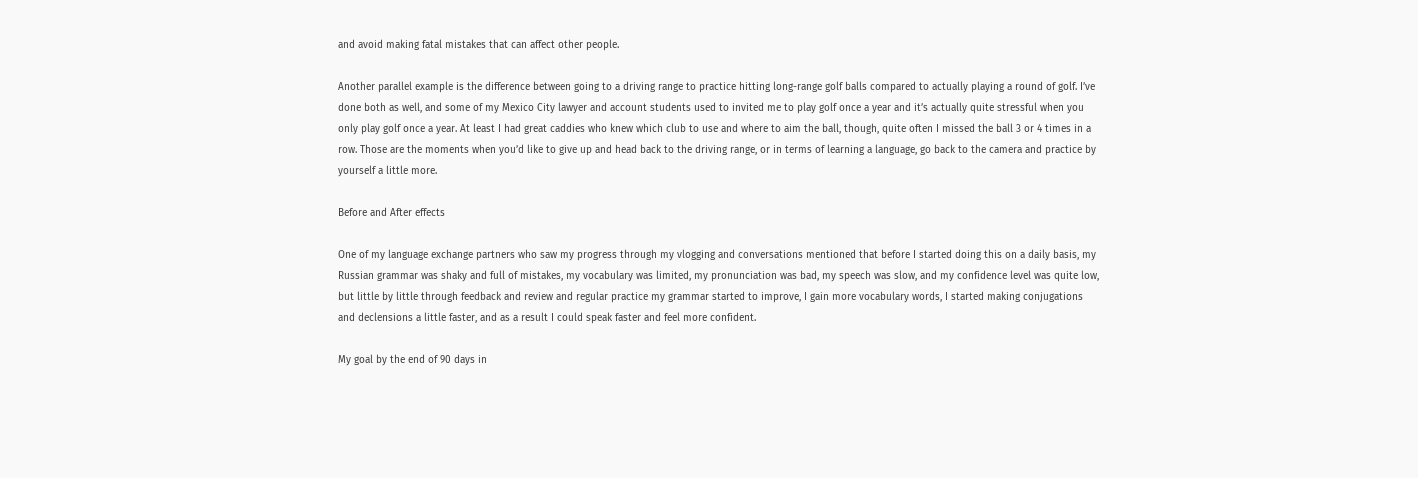and avoid making fatal mistakes that can affect other people.

Another parallel example is the difference between going to a driving range to practice hitting long-range golf balls compared to actually playing a round of golf. I’ve done both as well, and some of my Mexico City lawyer and account students used to invited me to play golf once a year and it’s actually quite stressful when you only play golf once a year. At least I had great caddies who knew which club to use and where to aim the ball, though, quite often I missed the ball 3 or 4 times in a row. Those are the moments when you’d like to give up and head back to the driving range, or in terms of learning a language, go back to the camera and practice by yourself a little more.

Before and After effects

One of my language exchange partners who saw my progress through my vlogging and conversations mentioned that before I started doing this on a daily basis, my Russian grammar was shaky and full of mistakes, my vocabulary was limited, my pronunciation was bad, my speech was slow, and my confidence level was quite low, but little by little through feedback and review and regular practice my grammar started to improve, I gain more vocabulary words, I started making conjugations and declensions a little faster, and as a result I could speak faster and feel more confident.

My goal by the end of 90 days in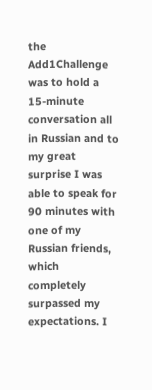the Add1Challenge was to hold a 15-minute conversation all in Russian and to my great surprise I was able to speak for 90 minutes with one of my Russian friends, which completely surpassed my expectations. I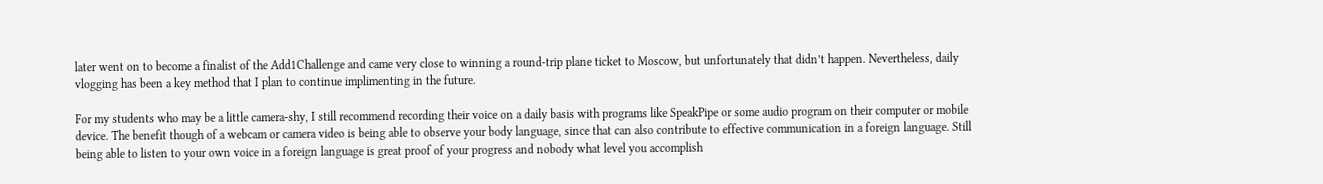later went on to become a finalist of the Add1Challenge and came very close to winning a round-trip plane ticket to Moscow, but unfortunately that didn’t happen. Nevertheless, daily vlogging has been a key method that I plan to continue implimenting in the future.

For my students who may be a little camera-shy, I still recommend recording their voice on a daily basis with programs like SpeakPipe or some audio program on their computer or mobile device. The benefit though of a webcam or camera video is being able to observe your body language, since that can also contribute to effective communication in a foreign language. Still being able to listen to your own voice in a foreign language is great proof of your progress and nobody what level you accomplish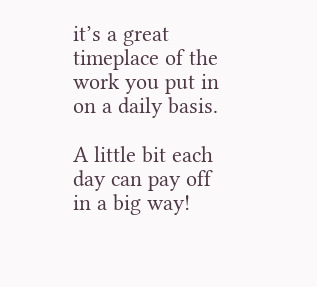it’s a great timeplace of the work you put in on a daily basis.

A little bit each day can pay off in a big way!